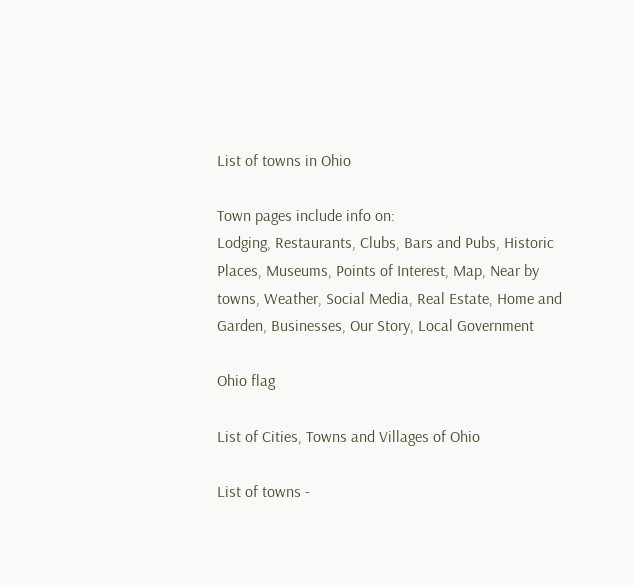List of towns in Ohio

Town pages include info on:
Lodging, Restaurants, Clubs, Bars and Pubs, Historic Places, Museums, Points of Interest, Map, Near by towns, Weather, Social Media, Real Estate, Home and Garden, Businesses, Our Story, Local Government

Ohio flag

List of Cities, Towns and Villages of Ohio

List of towns -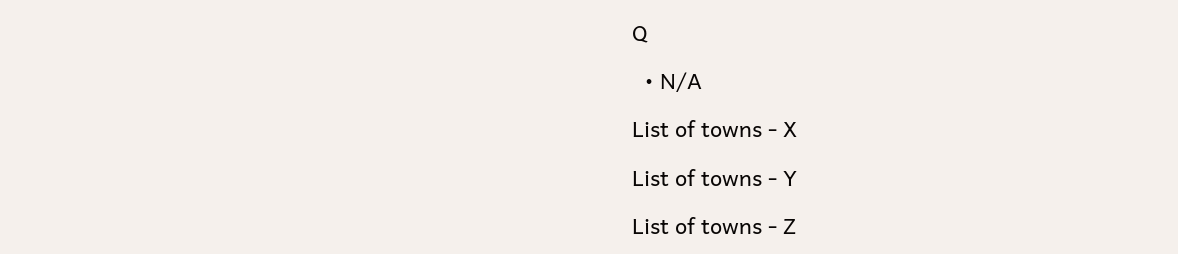Q

  • N/A

List of towns - X

List of towns - Y

List of towns - Z